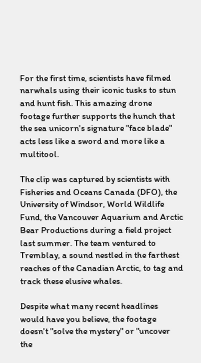For the first time, scientists have filmed narwhals using their iconic tusks to stun and hunt fish. This amazing drone footage further supports the hunch that the sea unicorn's signature "face blade" acts less like a sword and more like a multitool.

The clip was captured by scientists with Fisheries and Oceans Canada (DFO), the University of Windsor, World Wildlife Fund, the Vancouver Aquarium and Arctic Bear Productions during a field project last summer. The team ventured to Tremblay, a sound nestled in the farthest reaches of the Canadian Arctic, to tag and track these elusive whales.

Despite what many recent headlines would have you believe, the footage doesn't "solve the mystery" or "uncover the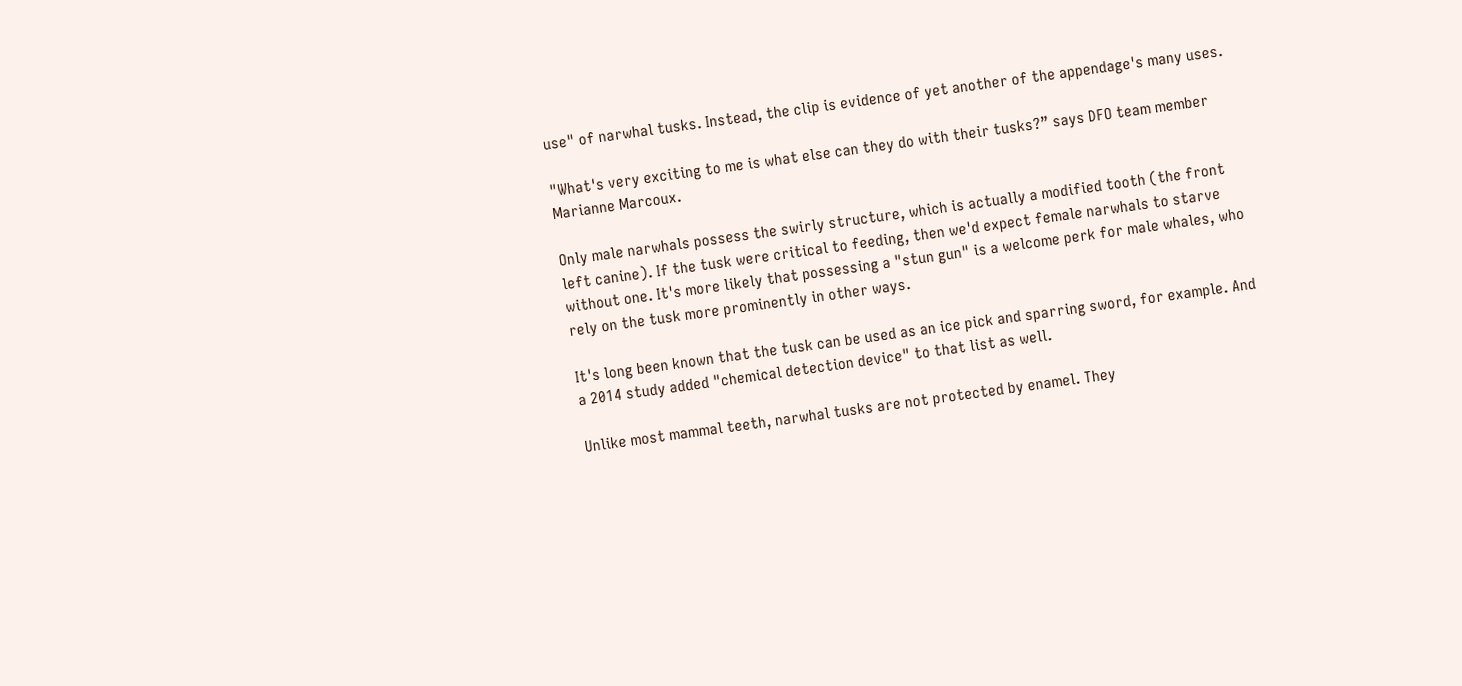use" of narwhal tusks. Instead, the clip is evidence of yet another of the appendage's many uses.

"What's very exciting to me is what else can they do with their tusks?” says DFO team member Marianne Marcoux.

Only male narwhals possess the swirly structure, which is actually a modified tooth (the front left canine). If the tusk were critical to feeding, then we'd expect female narwhals to starve without one. It's more likely that possessing a "stun gun" is a welcome perk for male whales, who rely on the tusk more prominently in other ways.

It's long been known that the tusk can be used as an ice pick and sparring sword, for example. And a 2014 study added "chemical detection device" to that list as well.

Unlike most mammal teeth, narwhal tusks are not protected by enamel. They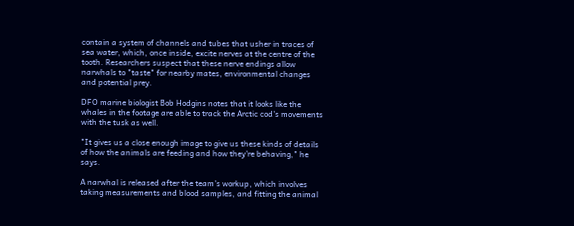contain a system of channels and tubes that usher in traces of sea water, which, once inside, excite nerves at the centre of the tooth. Researchers suspect that these nerve endings allow narwhals to "taste" for nearby mates, environmental changes and potential prey.

DFO marine biologist Bob Hodgins notes that it looks like the whales in the footage are able to track the Arctic cod's movements with the tusk as well.

"It gives us a close enough image to give us these kinds of details of how the animals are feeding and how they're behaving," he says.

A narwhal is released after the team's workup, which involves taking measurements and blood samples, and fitting the animal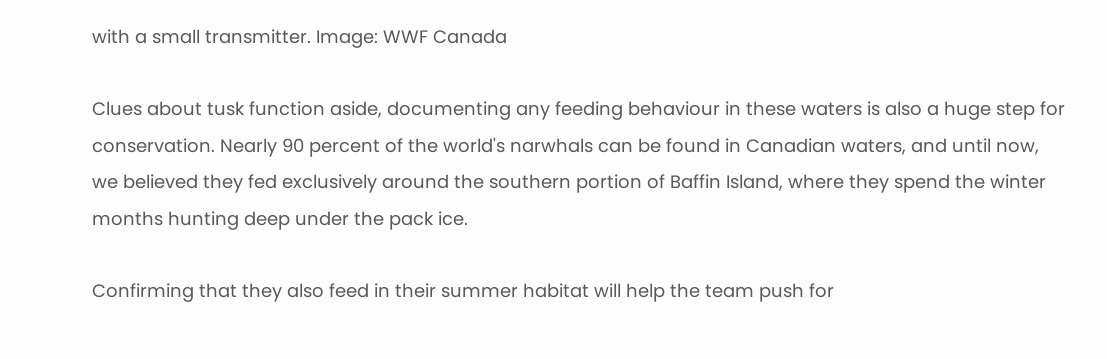with a small transmitter. Image: WWF Canada

Clues about tusk function aside, documenting any feeding behaviour in these waters is also a huge step for conservation. Nearly 90 percent of the world's narwhals can be found in Canadian waters, and until now, we believed they fed exclusively around the southern portion of Baffin Island, where they spend the winter months hunting deep under the pack ice.

Confirming that they also feed in their summer habitat will help the team push for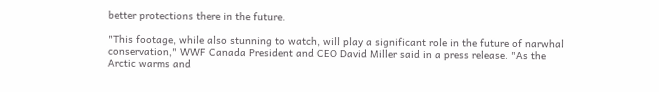better protections there in the future.

"This footage, while also stunning to watch, will play a significant role in the future of narwhal conservation," WWF Canada President and CEO David Miller said in a press release. "As the Arctic warms and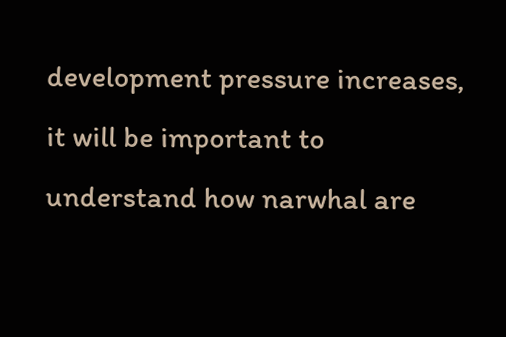development pressure increases, it will be important to understand how narwhal are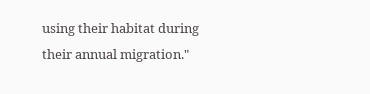using their habitat during their annual migration."